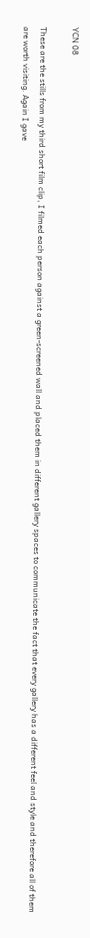YCN 08

These are the stills from my third short film clip, I filmed each person against a green-screened wall and placed them in different gallery spaces to communicate the fact that every gallery has a different feel and style and therefore all of them are worth visiting. Again I gave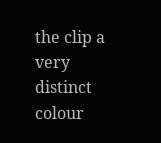the clip a very distinct colour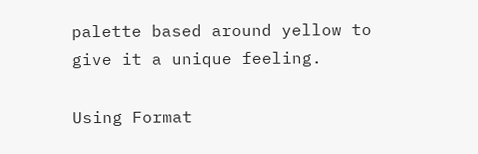palette based around yellow to give it a unique feeling.

Using Format